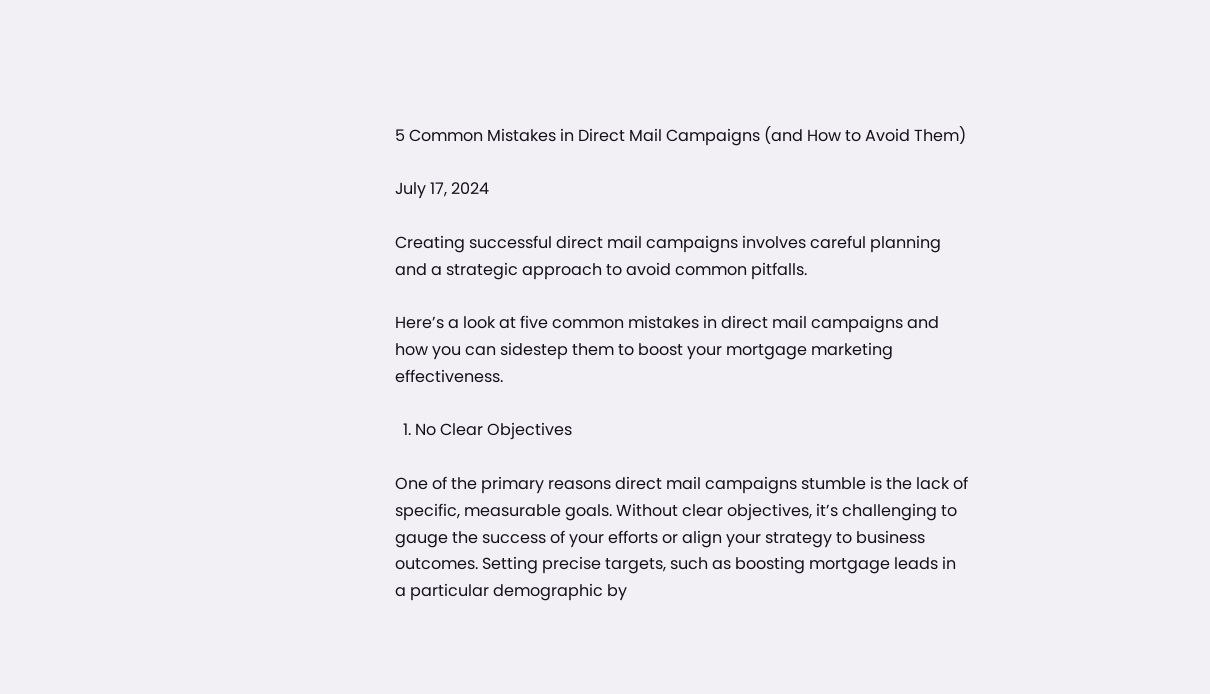5 Common Mistakes in Direct Mail Campaigns (and How to Avoid Them)

July 17, 2024

Creating successful direct mail campaigns involves careful planning and a strategic approach to avoid common pitfalls.

Here’s a look at five common mistakes in direct mail campaigns and how you can sidestep them to boost your mortgage marketing effectiveness.

  1. No Clear Objectives

One of the primary reasons direct mail campaigns stumble is the lack of specific, measurable goals. Without clear objectives, it’s challenging to gauge the success of your efforts or align your strategy to business outcomes. Setting precise targets, such as boosting mortgage leads in a particular demographic by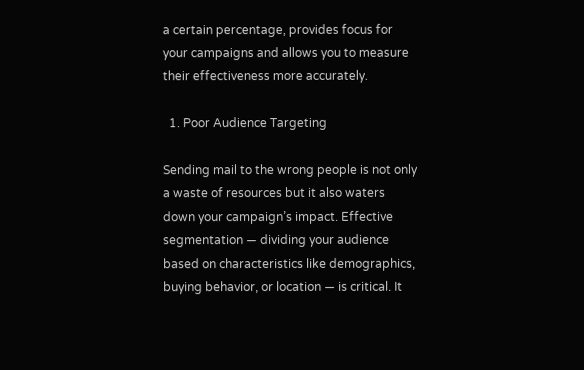a certain percentage, provides focus for your campaigns and allows you to measure their effectiveness more accurately.

  1. Poor Audience Targeting

Sending mail to the wrong people is not only a waste of resources but it also waters down your campaign’s impact. Effective segmentation — dividing your audience based on characteristics like demographics, buying behavior, or location — is critical. It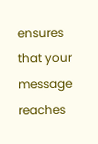ensures that your message reaches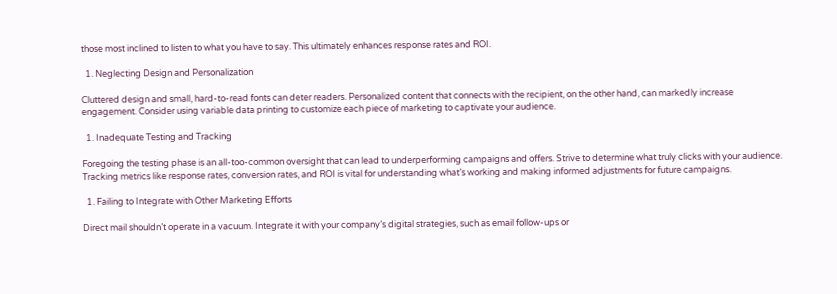those most inclined to listen to what you have to say. This ultimately enhances response rates and ROI.

  1. Neglecting Design and Personalization

Cluttered design and small, hard-to-read fonts can deter readers. Personalized content that connects with the recipient, on the other hand, can markedly increase engagement. Consider using variable data printing to customize each piece of marketing to captivate your audience.

  1. Inadequate Testing and Tracking

Foregoing the testing phase is an all-too-common oversight that can lead to underperforming campaigns and offers. Strive to determine what truly clicks with your audience. Tracking metrics like response rates, conversion rates, and ROI is vital for understanding what’s working and making informed adjustments for future campaigns.

  1. Failing to Integrate with Other Marketing Efforts

Direct mail shouldn’t operate in a vacuum. Integrate it with your company’s digital strategies, such as email follow-ups or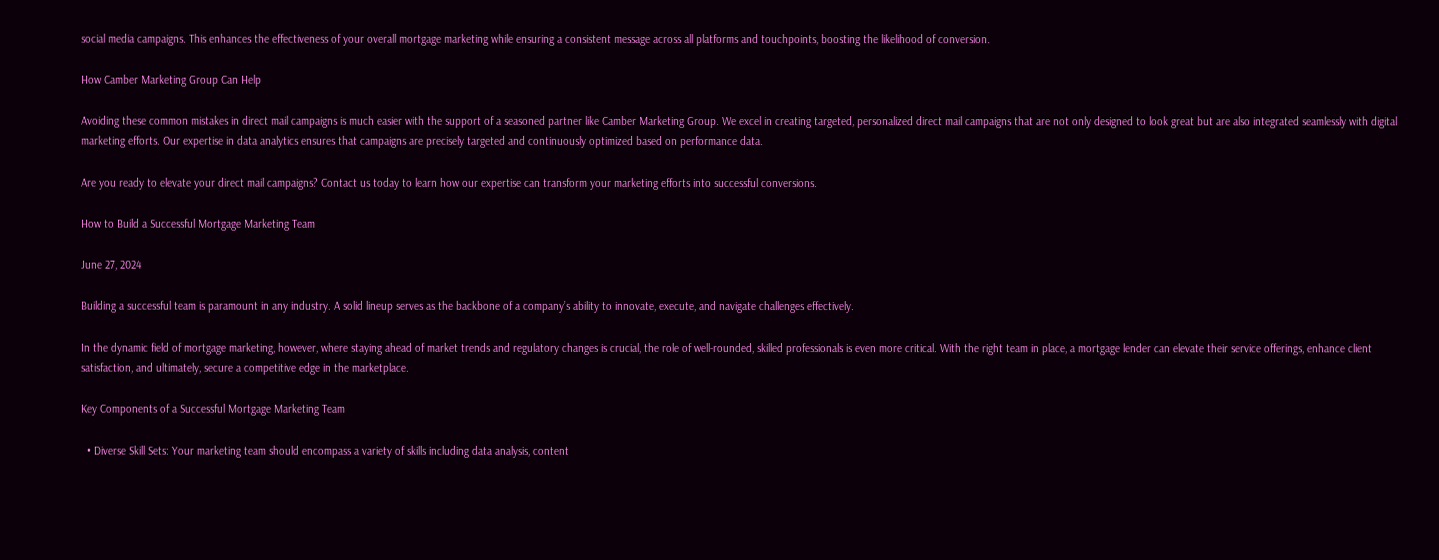social media campaigns. This enhances the effectiveness of your overall mortgage marketing while ensuring a consistent message across all platforms and touchpoints, boosting the likelihood of conversion.

How Camber Marketing Group Can Help

Avoiding these common mistakes in direct mail campaigns is much easier with the support of a seasoned partner like Camber Marketing Group. We excel in creating targeted, personalized direct mail campaigns that are not only designed to look great but are also integrated seamlessly with digital marketing efforts. Our expertise in data analytics ensures that campaigns are precisely targeted and continuously optimized based on performance data.

Are you ready to elevate your direct mail campaigns? Contact us today to learn how our expertise can transform your marketing efforts into successful conversions.

How to Build a Successful Mortgage Marketing Team

June 27, 2024

Building a successful team is paramount in any industry. A solid lineup serves as the backbone of a company’s ability to innovate, execute, and navigate challenges effectively.

In the dynamic field of mortgage marketing, however, where staying ahead of market trends and regulatory changes is crucial, the role of well-rounded, skilled professionals is even more critical. With the right team in place, a mortgage lender can elevate their service offerings, enhance client satisfaction, and ultimately, secure a competitive edge in the marketplace.

Key Components of a Successful Mortgage Marketing Team

  • Diverse Skill Sets: Your marketing team should encompass a variety of skills including data analysis, content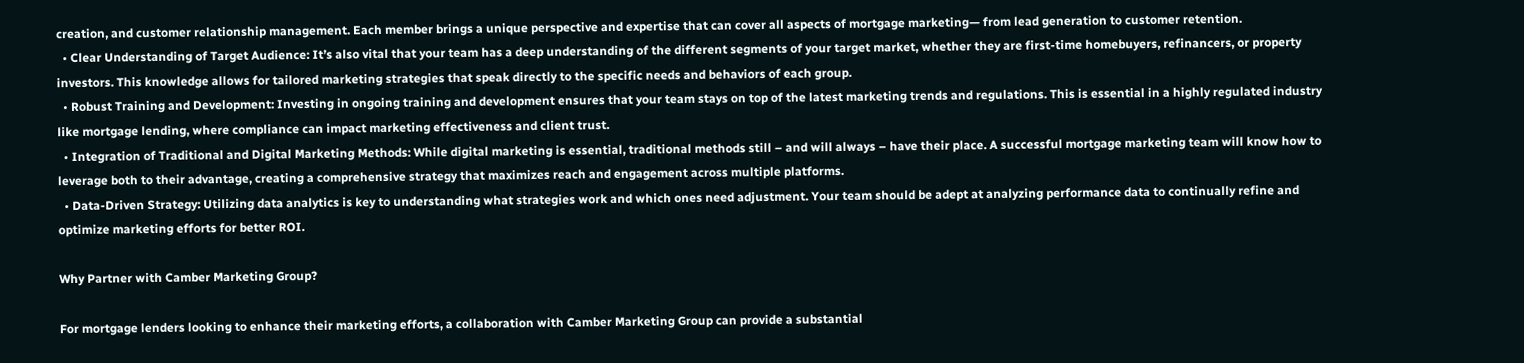creation, and customer relationship management. Each member brings a unique perspective and expertise that can cover all aspects of mortgage marketing— from lead generation to customer retention.
  • Clear Understanding of Target Audience: It’s also vital that your team has a deep understanding of the different segments of your target market, whether they are first-time homebuyers, refinancers, or property investors. This knowledge allows for tailored marketing strategies that speak directly to the specific needs and behaviors of each group.
  • Robust Training and Development: Investing in ongoing training and development ensures that your team stays on top of the latest marketing trends and regulations. This is essential in a highly regulated industry like mortgage lending, where compliance can impact marketing effectiveness and client trust.
  • Integration of Traditional and Digital Marketing Methods: While digital marketing is essential, traditional methods still – and will always – have their place. A successful mortgage marketing team will know how to leverage both to their advantage, creating a comprehensive strategy that maximizes reach and engagement across multiple platforms.
  • Data-Driven Strategy: Utilizing data analytics is key to understanding what strategies work and which ones need adjustment. Your team should be adept at analyzing performance data to continually refine and optimize marketing efforts for better ROI.

Why Partner with Camber Marketing Group?

For mortgage lenders looking to enhance their marketing efforts, a collaboration with Camber Marketing Group can provide a substantial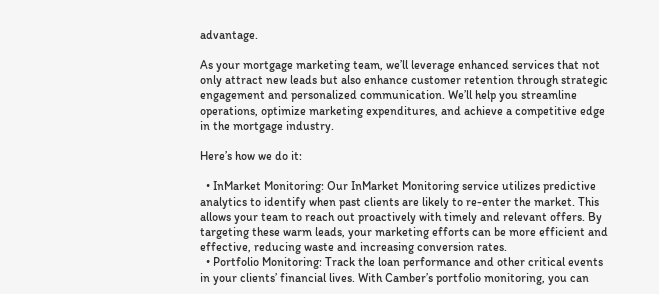advantage.

As your mortgage marketing team, we’ll leverage enhanced services that not only attract new leads but also enhance customer retention through strategic engagement and personalized communication. We’ll help you streamline operations, optimize marketing expenditures, and achieve a competitive edge in the mortgage industry.

Here’s how we do it:

  • InMarket Monitoring: Our InMarket Monitoring service utilizes predictive analytics to identify when past clients are likely to re-enter the market. This allows your team to reach out proactively with timely and relevant offers. By targeting these warm leads, your marketing efforts can be more efficient and effective, reducing waste and increasing conversion rates.
  • Portfolio Monitoring: Track the loan performance and other critical events in your clients’ financial lives. With Camber’s portfolio monitoring, you can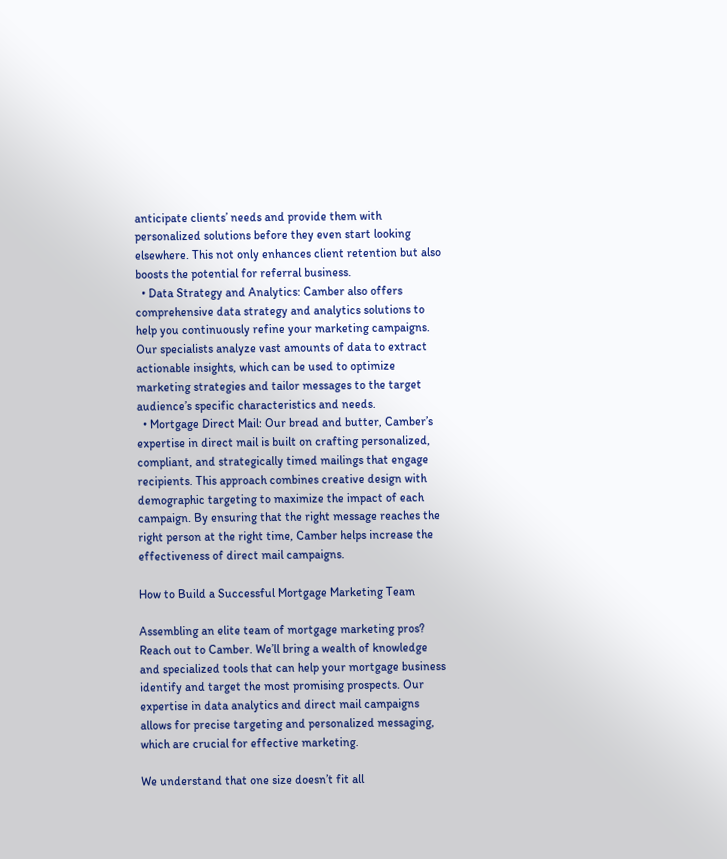anticipate clients’ needs and provide them with personalized solutions before they even start looking elsewhere. This not only enhances client retention but also boosts the potential for referral business.
  • Data Strategy and Analytics: Camber also offers comprehensive data strategy and analytics solutions to help you continuously refine your marketing campaigns. Our specialists analyze vast amounts of data to extract actionable insights, which can be used to optimize marketing strategies and tailor messages to the target audience’s specific characteristics and needs.
  • Mortgage Direct Mail: Our bread and butter, Camber’s expertise in direct mail is built on crafting personalized, compliant, and strategically timed mailings that engage recipients. This approach combines creative design with demographic targeting to maximize the impact of each campaign. By ensuring that the right message reaches the right person at the right time, Camber helps increase the effectiveness of direct mail campaigns.

How to Build a Successful Mortgage Marketing Team

Assembling an elite team of mortgage marketing pros? Reach out to Camber. We’ll bring a wealth of knowledge and specialized tools that can help your mortgage business identify and target the most promising prospects. Our expertise in data analytics and direct mail campaigns allows for precise targeting and personalized messaging, which are crucial for effective marketing.

We understand that one size doesn’t fit all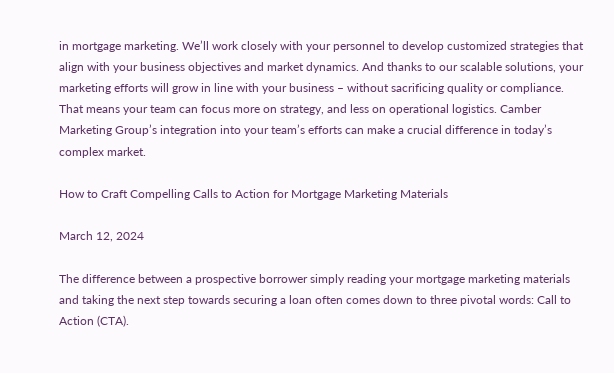in mortgage marketing. We’ll work closely with your personnel to develop customized strategies that align with your business objectives and market dynamics. And thanks to our scalable solutions, your marketing efforts will grow in line with your business – without sacrificing quality or compliance. That means your team can focus more on strategy, and less on operational logistics. Camber Marketing Group’s integration into your team’s efforts can make a crucial difference in today’s complex market.

How to Craft Compelling Calls to Action for Mortgage Marketing Materials

March 12, 2024

The difference between a prospective borrower simply reading your mortgage marketing materials and taking the next step towards securing a loan often comes down to three pivotal words: Call to Action (CTA).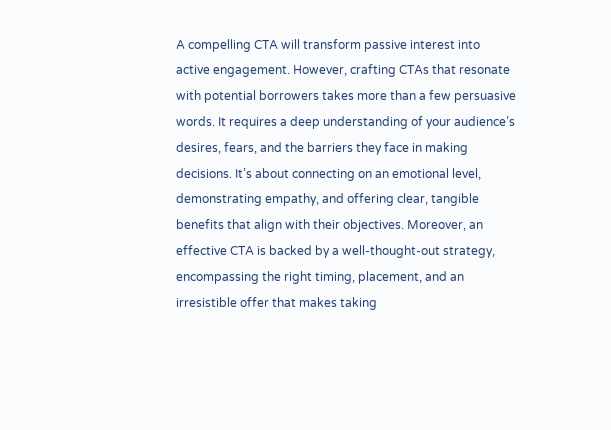A compelling CTA will transform passive interest into active engagement. However, crafting CTAs that resonate with potential borrowers takes more than a few persuasive words. It requires a deep understanding of your audience’s desires, fears, and the barriers they face in making decisions. It’s about connecting on an emotional level, demonstrating empathy, and offering clear, tangible benefits that align with their objectives. Moreover, an effective CTA is backed by a well-thought-out strategy, encompassing the right timing, placement, and an irresistible offer that makes taking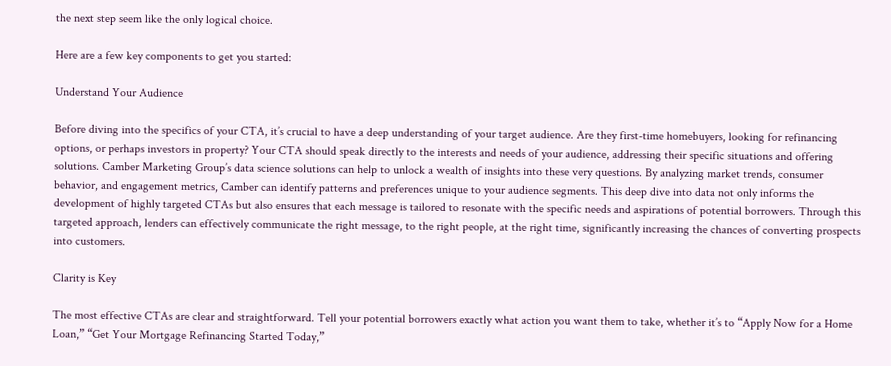the next step seem like the only logical choice.

Here are a few key components to get you started:

Understand Your Audience

Before diving into the specifics of your CTA, it’s crucial to have a deep understanding of your target audience. Are they first-time homebuyers, looking for refinancing options, or perhaps investors in property? Your CTA should speak directly to the interests and needs of your audience, addressing their specific situations and offering solutions. Camber Marketing Group’s data science solutions can help to unlock a wealth of insights into these very questions. By analyzing market trends, consumer behavior, and engagement metrics, Camber can identify patterns and preferences unique to your audience segments. This deep dive into data not only informs the development of highly targeted CTAs but also ensures that each message is tailored to resonate with the specific needs and aspirations of potential borrowers. Through this targeted approach, lenders can effectively communicate the right message, to the right people, at the right time, significantly increasing the chances of converting prospects into customers.

Clarity is Key

The most effective CTAs are clear and straightforward. Tell your potential borrowers exactly what action you want them to take, whether it’s to “Apply Now for a Home Loan,” “Get Your Mortgage Refinancing Started Today,”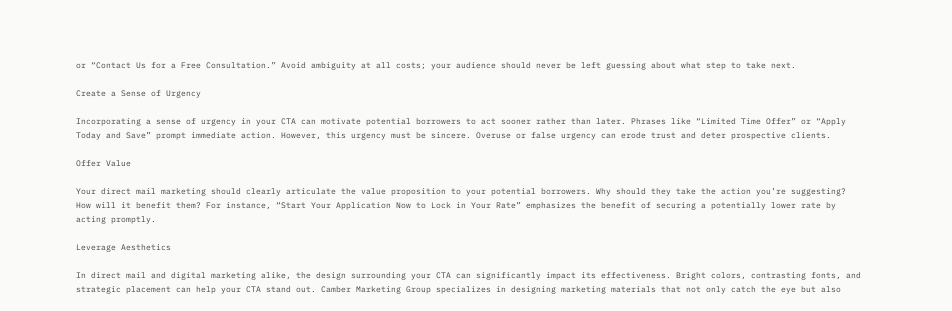or “Contact Us for a Free Consultation.” Avoid ambiguity at all costs; your audience should never be left guessing about what step to take next.

Create a Sense of Urgency

Incorporating a sense of urgency in your CTA can motivate potential borrowers to act sooner rather than later. Phrases like “Limited Time Offer” or “Apply Today and Save” prompt immediate action. However, this urgency must be sincere. Overuse or false urgency can erode trust and deter prospective clients.

Offer Value

Your direct mail marketing should clearly articulate the value proposition to your potential borrowers. Why should they take the action you’re suggesting? How will it benefit them? For instance, “Start Your Application Now to Lock in Your Rate” emphasizes the benefit of securing a potentially lower rate by acting promptly.

Leverage Aesthetics

In direct mail and digital marketing alike, the design surrounding your CTA can significantly impact its effectiveness. Bright colors, contrasting fonts, and strategic placement can help your CTA stand out. Camber Marketing Group specializes in designing marketing materials that not only catch the eye but also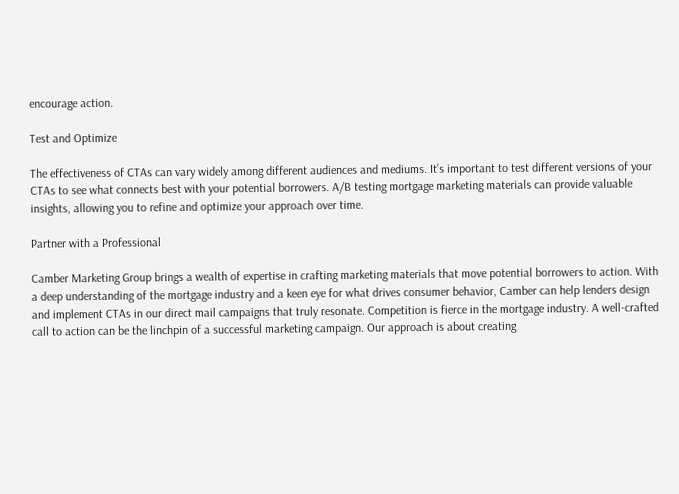encourage action.

Test and Optimize

The effectiveness of CTAs can vary widely among different audiences and mediums. It’s important to test different versions of your CTAs to see what connects best with your potential borrowers. A/B testing mortgage marketing materials can provide valuable insights, allowing you to refine and optimize your approach over time.

Partner with a Professional

Camber Marketing Group brings a wealth of expertise in crafting marketing materials that move potential borrowers to action. With a deep understanding of the mortgage industry and a keen eye for what drives consumer behavior, Camber can help lenders design and implement CTAs in our direct mail campaigns that truly resonate. Competition is fierce in the mortgage industry. A well-crafted call to action can be the linchpin of a successful marketing campaign. Our approach is about creating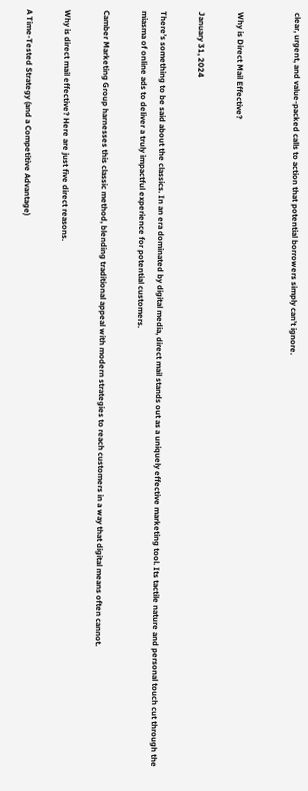clear, urgent, and value-packed calls to action that potential borrowers simply can’t ignore.


Why is Direct Mail Effective?

January 31, 2024

There’s something to be said about the classics. In an era dominated by digital media, direct mail stands out as a uniquely effective marketing tool. Its tactile nature and personal touch cut through the miasma of online ads to deliver a truly impactful experience for potential customers.

Camber Marketing Group harnesses this classic method, blending traditional appeal with modern strategies to reach customers in a way that digital means often cannot.

Why is direct mail effective? Here are just five direct reasons.

A Time-Tested Strategy (and a Competitive Advantage)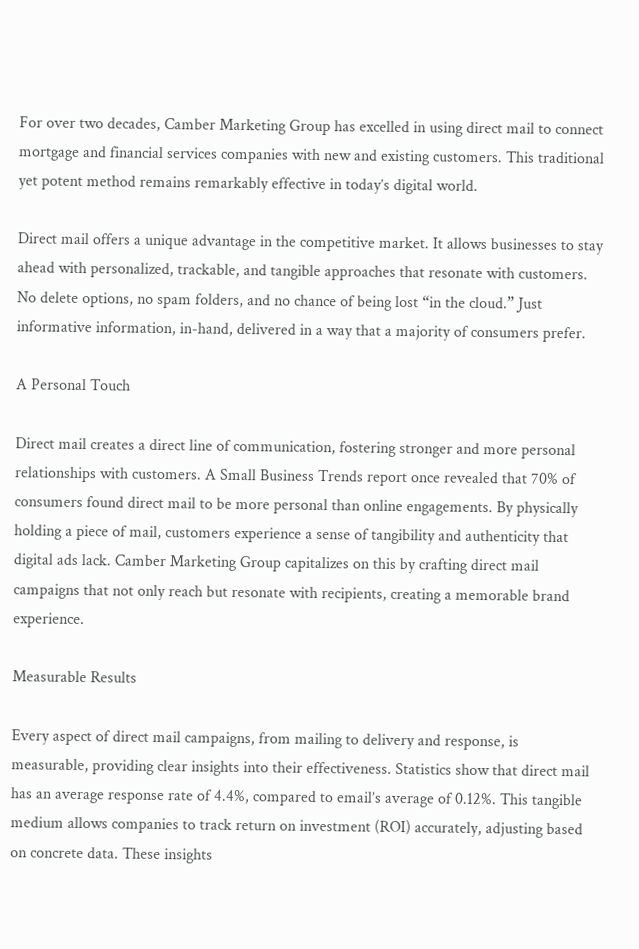For over two decades, Camber Marketing Group has excelled in using direct mail to connect mortgage and financial services companies with new and existing customers. This traditional yet potent method remains remarkably effective in today’s digital world.

Direct mail offers a unique advantage in the competitive market. It allows businesses to stay ahead with personalized, trackable, and tangible approaches that resonate with customers. No delete options, no spam folders, and no chance of being lost “in the cloud.” Just informative information, in-hand, delivered in a way that a majority of consumers prefer.

A Personal Touch

Direct mail creates a direct line of communication, fostering stronger and more personal relationships with customers. A Small Business Trends report once revealed that 70% of consumers found direct mail to be more personal than online engagements. By physically holding a piece of mail, customers experience a sense of tangibility and authenticity that digital ads lack. Camber Marketing Group capitalizes on this by crafting direct mail campaigns that not only reach but resonate with recipients, creating a memorable brand experience.

Measurable Results

Every aspect of direct mail campaigns, from mailing to delivery and response, is measurable, providing clear insights into their effectiveness. Statistics show that direct mail has an average response rate of 4.4%, compared to email’s average of 0.12%. This tangible medium allows companies to track return on investment (ROI) accurately, adjusting based on concrete data. These insights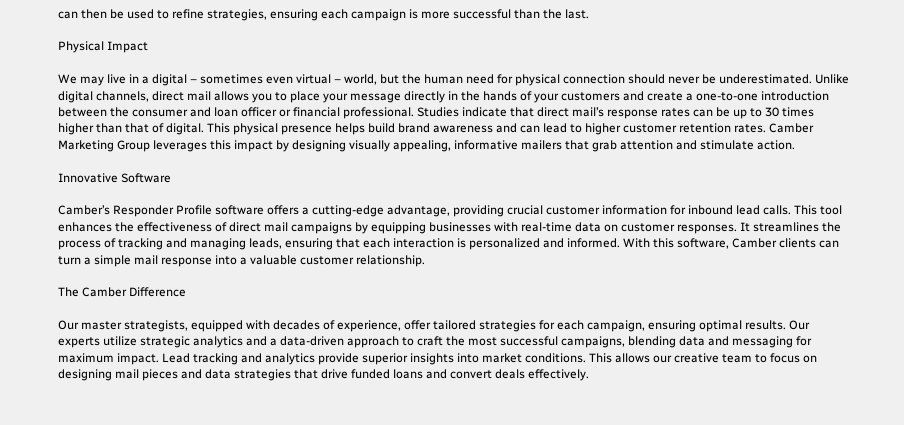can then be used to refine strategies, ensuring each campaign is more successful than the last.

Physical Impact

We may live in a digital – sometimes even virtual – world, but the human need for physical connection should never be underestimated. Unlike digital channels, direct mail allows you to place your message directly in the hands of your customers and create a one-to-one introduction between the consumer and loan officer or financial professional. Studies indicate that direct mail’s response rates can be up to 30 times higher than that of digital. This physical presence helps build brand awareness and can lead to higher customer retention rates. Camber Marketing Group leverages this impact by designing visually appealing, informative mailers that grab attention and stimulate action.

Innovative Software

Camber’s Responder Profile software offers a cutting-edge advantage, providing crucial customer information for inbound lead calls. This tool enhances the effectiveness of direct mail campaigns by equipping businesses with real-time data on customer responses. It streamlines the process of tracking and managing leads, ensuring that each interaction is personalized and informed. With this software, Camber clients can turn a simple mail response into a valuable customer relationship.

The Camber Difference

Our master strategists, equipped with decades of experience, offer tailored strategies for each campaign, ensuring optimal results. Our experts utilize strategic analytics and a data-driven approach to craft the most successful campaigns, blending data and messaging for maximum impact. Lead tracking and analytics provide superior insights into market conditions. This allows our creative team to focus on designing mail pieces and data strategies that drive funded loans and convert deals effectively.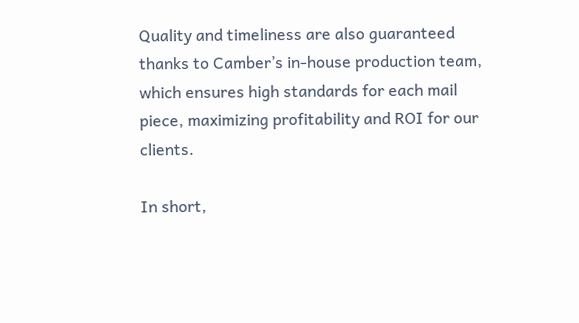Quality and timeliness are also guaranteed thanks to Camber’s in-house production team, which ensures high standards for each mail piece, maximizing profitability and ROI for our clients.

In short,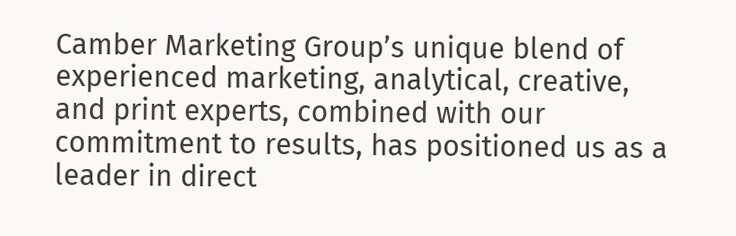Camber Marketing Group’s unique blend of experienced marketing, analytical, creative, and print experts, combined with our commitment to results, has positioned us as a leader in direct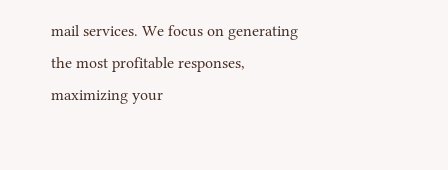mail services. We focus on generating the most profitable responses, maximizing your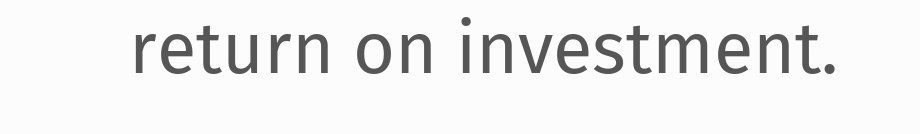return on investment.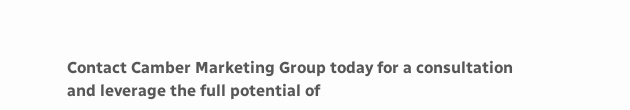Contact Camber Marketing Group today for a consultation and leverage the full potential of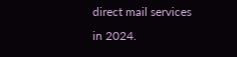direct mail services in 2024.